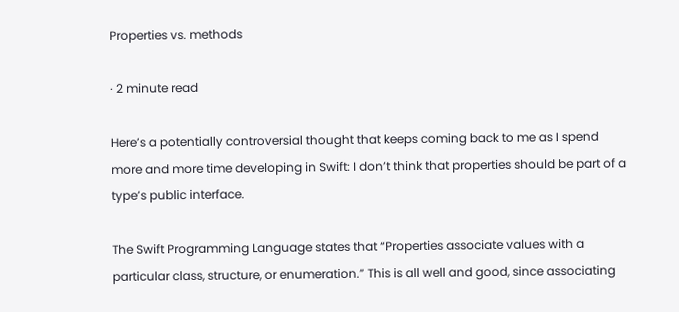Properties vs. methods

· 2 minute read

Here’s a potentially controversial thought that keeps coming back to me as I spend more and more time developing in Swift: I don’t think that properties should be part of a type’s public interface.

The Swift Programming Language states that “Properties associate values with a particular class, structure, or enumeration.” This is all well and good, since associating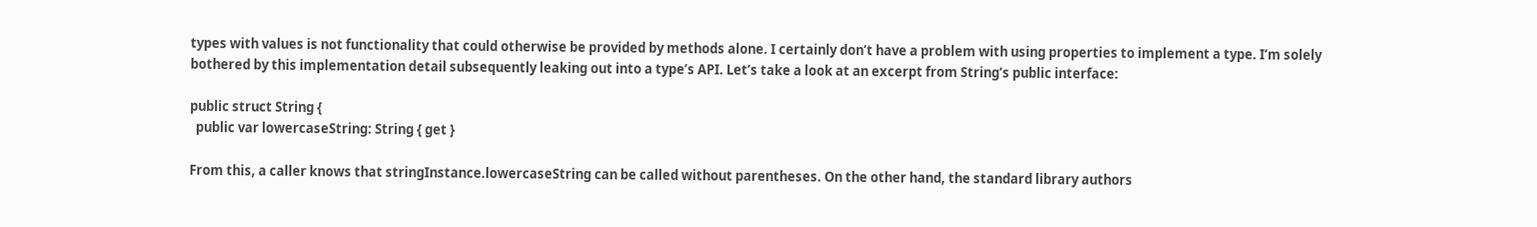types with values is not functionality that could otherwise be provided by methods alone. I certainly don’t have a problem with using properties to implement a type. I’m solely bothered by this implementation detail subsequently leaking out into a type’s API. Let’s take a look at an excerpt from String’s public interface:

public struct String {
  public var lowercaseString: String { get }

From this, a caller knows that stringInstance.lowercaseString can be called without parentheses. On the other hand, the standard library authors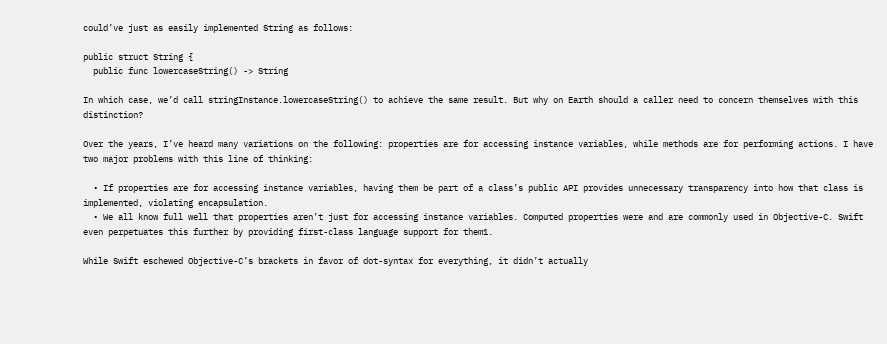could’ve just as easily implemented String as follows:

public struct String {
  public func lowercaseString() -> String

In which case, we’d call stringInstance.lowercaseString() to achieve the same result. But why on Earth should a caller need to concern themselves with this distinction?

Over the years, I’ve heard many variations on the following: properties are for accessing instance variables, while methods are for performing actions. I have two major problems with this line of thinking:

  • If properties are for accessing instance variables, having them be part of a class’s public API provides unnecessary transparency into how that class is implemented, violating encapsulation.
  • We all know full well that properties aren’t just for accessing instance variables. Computed properties were and are commonly used in Objective-C. Swift even perpetuates this further by providing first-class language support for them1.

While Swift eschewed Objective-C’s brackets in favor of dot-syntax for everything, it didn’t actually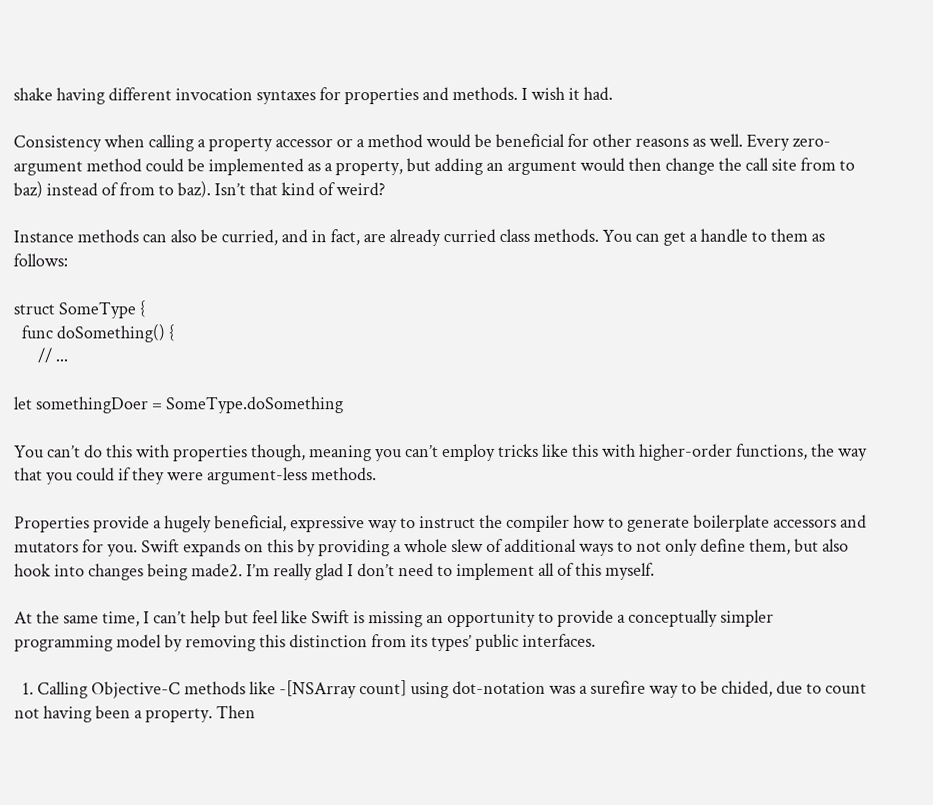shake having different invocation syntaxes for properties and methods. I wish it had.

Consistency when calling a property accessor or a method would be beneficial for other reasons as well. Every zero-argument method could be implemented as a property, but adding an argument would then change the call site from to baz) instead of from to baz). Isn’t that kind of weird?

Instance methods can also be curried, and in fact, are already curried class methods. You can get a handle to them as follows:

struct SomeType {
  func doSomething() {
      // ...

let somethingDoer = SomeType.doSomething

You can’t do this with properties though, meaning you can’t employ tricks like this with higher-order functions, the way that you could if they were argument-less methods.

Properties provide a hugely beneficial, expressive way to instruct the compiler how to generate boilerplate accessors and mutators for you. Swift expands on this by providing a whole slew of additional ways to not only define them, but also hook into changes being made2. I’m really glad I don’t need to implement all of this myself.

At the same time, I can’t help but feel like Swift is missing an opportunity to provide a conceptually simpler programming model by removing this distinction from its types’ public interfaces.

  1. Calling Objective-C methods like -[NSArray count] using dot-notation was a surefire way to be chided, due to count not having been a property. Then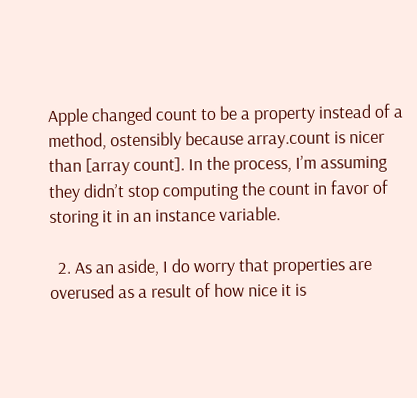Apple changed count to be a property instead of a method, ostensibly because array.count is nicer than [array count]. In the process, I’m assuming they didn’t stop computing the count in favor of storing it in an instance variable.

  2. As an aside, I do worry that properties are overused as a result of how nice it is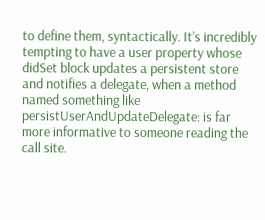to define them, syntactically. It’s incredibly tempting to have a user property whose didSet block updates a persistent store and notifies a delegate, when a method named something like persistUserAndUpdateDelegate: is far more informative to someone reading the call site.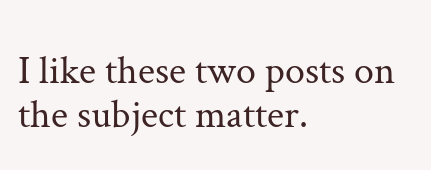I like these two posts on the subject matter.